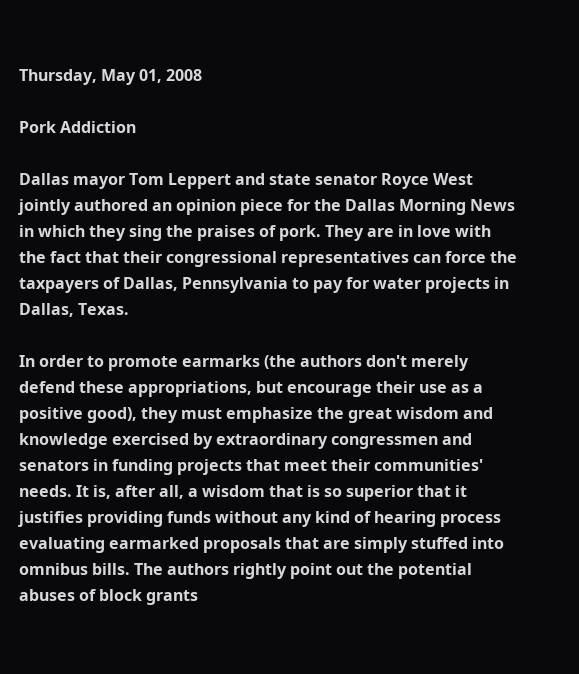Thursday, May 01, 2008

Pork Addiction

Dallas mayor Tom Leppert and state senator Royce West jointly authored an opinion piece for the Dallas Morning News in which they sing the praises of pork. They are in love with the fact that their congressional representatives can force the taxpayers of Dallas, Pennsylvania to pay for water projects in Dallas, Texas.

In order to promote earmarks (the authors don't merely defend these appropriations, but encourage their use as a positive good), they must emphasize the great wisdom and knowledge exercised by extraordinary congressmen and senators in funding projects that meet their communities' needs. It is, after all, a wisdom that is so superior that it justifies providing funds without any kind of hearing process evaluating earmarked proposals that are simply stuffed into omnibus bills. The authors rightly point out the potential abuses of block grants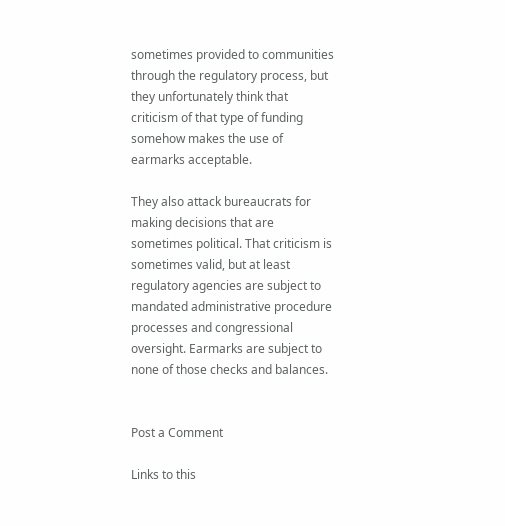sometimes provided to communities through the regulatory process, but they unfortunately think that criticism of that type of funding somehow makes the use of earmarks acceptable.

They also attack bureaucrats for making decisions that are sometimes political. That criticism is sometimes valid, but at least regulatory agencies are subject to mandated administrative procedure processes and congressional oversight. Earmarks are subject to none of those checks and balances.


Post a Comment

Links to this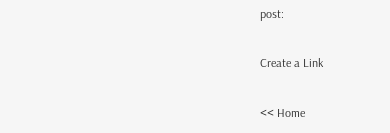post:

Create a Link

<< Home